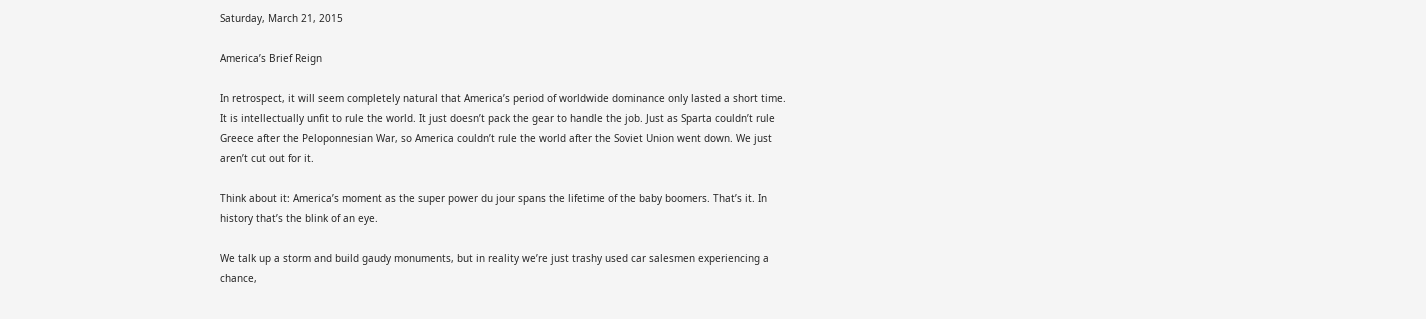Saturday, March 21, 2015

America’s Brief Reign

In retrospect, it will seem completely natural that America’s period of worldwide dominance only lasted a short time. It is intellectually unfit to rule the world. It just doesn’t pack the gear to handle the job. Just as Sparta couldn’t rule Greece after the Peloponnesian War, so America couldn’t rule the world after the Soviet Union went down. We just aren’t cut out for it.

Think about it: America’s moment as the super power du jour spans the lifetime of the baby boomers. That’s it. In history that’s the blink of an eye.

We talk up a storm and build gaudy monuments, but in reality we’re just trashy used car salesmen experiencing a chance,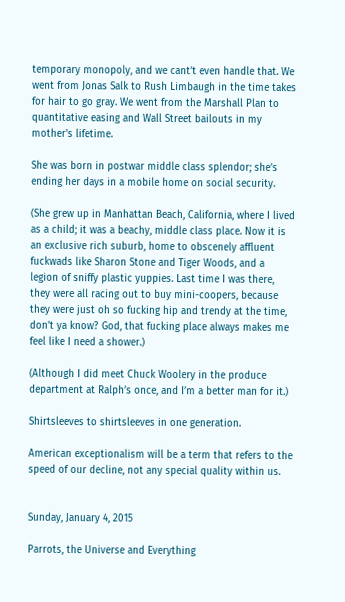temporary monopoly, and we cant’t even handle that. We went from Jonas Salk to Rush Limbaugh in the time takes for hair to go gray. We went from the Marshall Plan to quantitative easing and Wall Street bailouts in my mother's lifetime.

She was born in postwar middle class splendor; she’s ending her days in a mobile home on social security.

(She grew up in Manhattan Beach, California, where I lived as a child; it was a beachy, middle class place. Now it is an exclusive rich suburb, home to obscenely affluent fuckwads like Sharon Stone and Tiger Woods, and a legion of sniffy plastic yuppies. Last time I was there, they were all racing out to buy mini-coopers, because they were just oh so fucking hip and trendy at the time, don’t ya know? God, that fucking place always makes me feel like I need a shower.)

(Although I did meet Chuck Woolery in the produce department at Ralph’s once, and I’m a better man for it.)

Shirtsleeves to shirtsleeves in one generation.

American exceptionalism will be a term that refers to the speed of our decline, not any special quality within us.


Sunday, January 4, 2015

Parrots, the Universe and Everything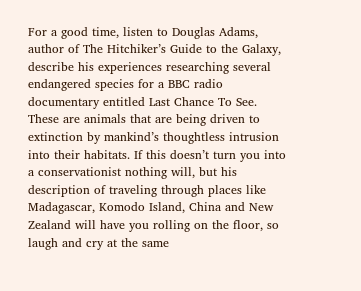For a good time, listen to Douglas Adams, author of The Hitchiker’s Guide to the Galaxy, describe his experiences researching several endangered species for a BBC radio documentary entitled Last Chance To See. These are animals that are being driven to extinction by mankind’s thoughtless intrusion into their habitats. If this doesn’t turn you into a conservationist nothing will, but his description of traveling through places like Madagascar, Komodo Island, China and New Zealand will have you rolling on the floor, so laugh and cry at the same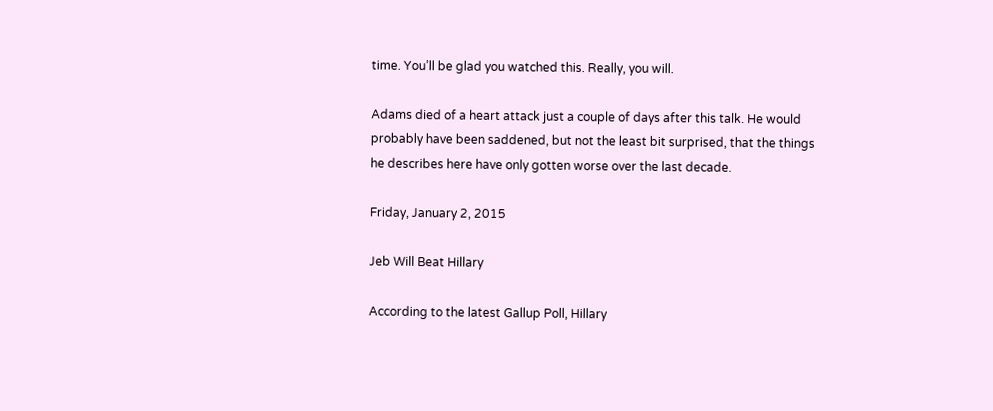time. You’ll be glad you watched this. Really, you will.

Adams died of a heart attack just a couple of days after this talk. He would probably have been saddened, but not the least bit surprised, that the things he describes here have only gotten worse over the last decade.

Friday, January 2, 2015

Jeb Will Beat Hillary

According to the latest Gallup Poll, Hillary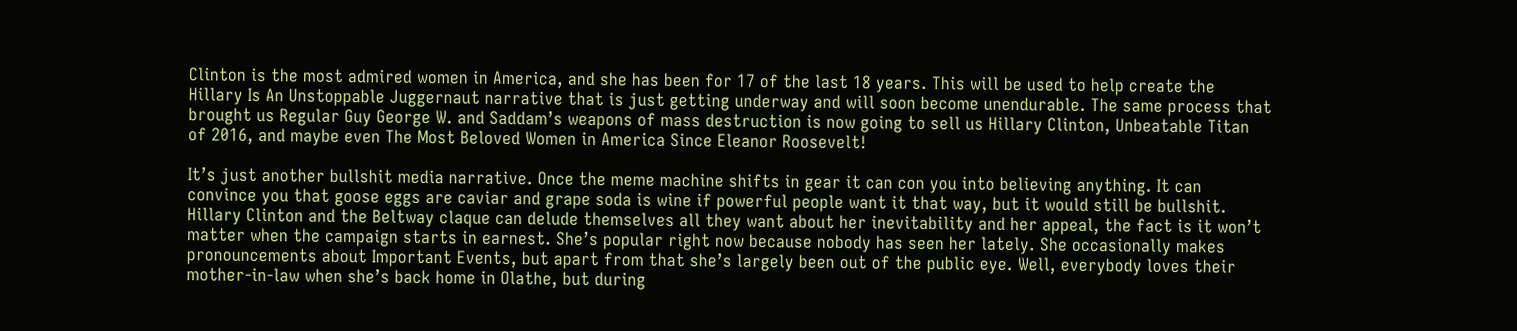Clinton is the most admired women in America, and she has been for 17 of the last 18 years. This will be used to help create the Hillary Is An Unstoppable Juggernaut narrative that is just getting underway and will soon become unendurable. The same process that brought us Regular Guy George W. and Saddam’s weapons of mass destruction is now going to sell us Hillary Clinton, Unbeatable Titan of 2016, and maybe even The Most Beloved Women in America Since Eleanor Roosevelt!

It’s just another bullshit media narrative. Once the meme machine shifts in gear it can con you into believing anything. It can convince you that goose eggs are caviar and grape soda is wine if powerful people want it that way, but it would still be bullshit. Hillary Clinton and the Beltway claque can delude themselves all they want about her inevitability and her appeal, the fact is it won’t matter when the campaign starts in earnest. She’s popular right now because nobody has seen her lately. She occasionally makes pronouncements about Important Events, but apart from that she’s largely been out of the public eye. Well, everybody loves their mother-in-law when she’s back home in Olathe, but during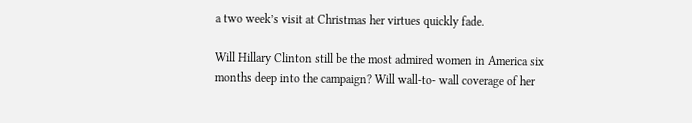a two week’s visit at Christmas her virtues quickly fade.

Will Hillary Clinton still be the most admired women in America six months deep into the campaign? Will wall-to- wall coverage of her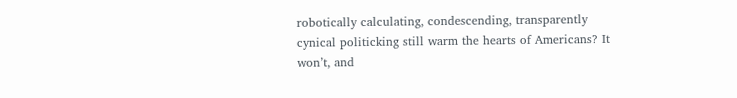robotically calculating, condescending, transparently cynical politicking still warm the hearts of Americans? It won’t, and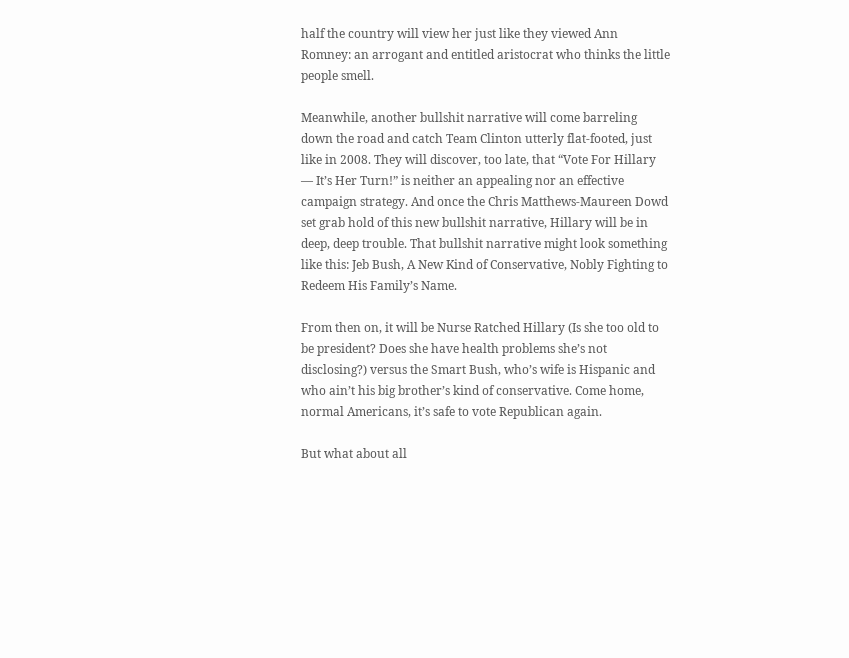half the country will view her just like they viewed Ann Romney: an arrogant and entitled aristocrat who thinks the little people smell.

Meanwhile, another bullshit narrative will come barreling down the road and catch Team Clinton utterly flat-footed, just like in 2008. They will discover, too late, that “Vote For Hillary — It’s Her Turn!” is neither an appealing nor an effective campaign strategy. And once the Chris Matthews-Maureen Dowd set grab hold of this new bullshit narrative, Hillary will be in deep, deep trouble. That bullshit narrative might look something like this: Jeb Bush, A New Kind of Conservative, Nobly Fighting to Redeem His Family’s Name.

From then on, it will be Nurse Ratched Hillary (Is she too old to be president? Does she have health problems she’s not disclosing?) versus the Smart Bush, who’s wife is Hispanic and who ain’t his big brother’s kind of conservative. Come home, normal Americans, it’s safe to vote Republican again.

But what about all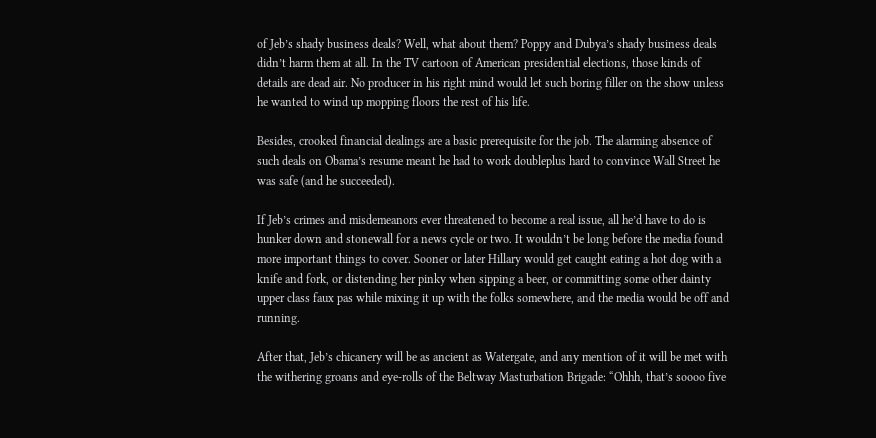of Jeb’s shady business deals? Well, what about them? Poppy and Dubya’s shady business deals didn’t harm them at all. In the TV cartoon of American presidential elections, those kinds of details are dead air. No producer in his right mind would let such boring filler on the show unless he wanted to wind up mopping floors the rest of his life.

Besides, crooked financial dealings are a basic prerequisite for the job. The alarming absence of such deals on Obama’s resume meant he had to work doubleplus hard to convince Wall Street he was safe (and he succeeded).

If Jeb’s crimes and misdemeanors ever threatened to become a real issue, all he’d have to do is hunker down and stonewall for a news cycle or two. It wouldn’t be long before the media found more important things to cover. Sooner or later Hillary would get caught eating a hot dog with a knife and fork, or distending her pinky when sipping a beer, or committing some other dainty upper class faux pas while mixing it up with the folks somewhere, and the media would be off and running.

After that, Jeb’s chicanery will be as ancient as Watergate, and any mention of it will be met with the withering groans and eye-rolls of the Beltway Masturbation Brigade: “Ohhh, that’s soooo five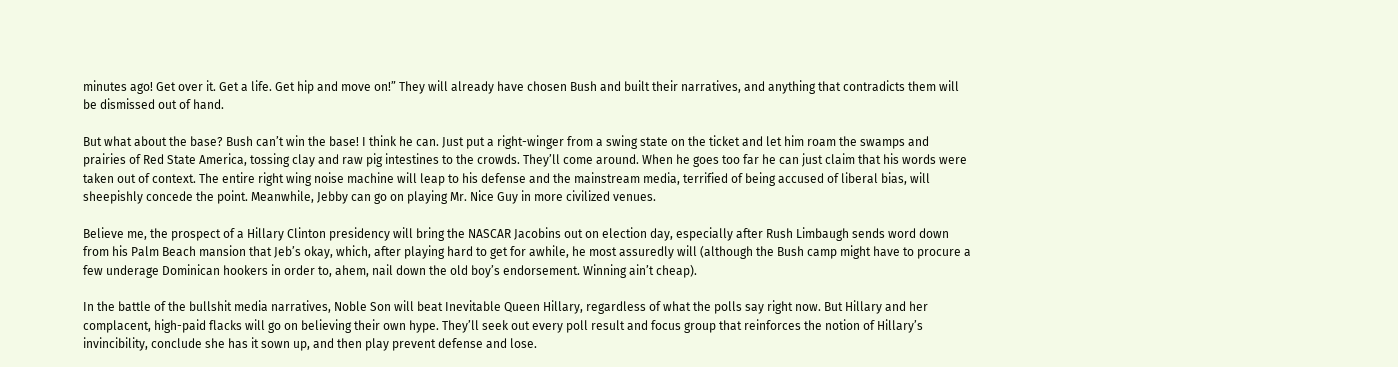minutes ago! Get over it. Get a life. Get hip and move on!” They will already have chosen Bush and built their narratives, and anything that contradicts them will be dismissed out of hand.

But what about the base? Bush can’t win the base! I think he can. Just put a right-winger from a swing state on the ticket and let him roam the swamps and prairies of Red State America, tossing clay and raw pig intestines to the crowds. They’ll come around. When he goes too far he can just claim that his words were taken out of context. The entire right wing noise machine will leap to his defense and the mainstream media, terrified of being accused of liberal bias, will sheepishly concede the point. Meanwhile, Jebby can go on playing Mr. Nice Guy in more civilized venues.

Believe me, the prospect of a Hillary Clinton presidency will bring the NASCAR Jacobins out on election day, especially after Rush Limbaugh sends word down from his Palm Beach mansion that Jeb’s okay, which, after playing hard to get for awhile, he most assuredly will (although the Bush camp might have to procure a few underage Dominican hookers in order to, ahem, nail down the old boy’s endorsement. Winning ain’t cheap).

In the battle of the bullshit media narratives, Noble Son will beat Inevitable Queen Hillary, regardless of what the polls say right now. But Hillary and her complacent, high-paid flacks will go on believing their own hype. They’ll seek out every poll result and focus group that reinforces the notion of Hillary’s invincibility, conclude she has it sown up, and then play prevent defense and lose.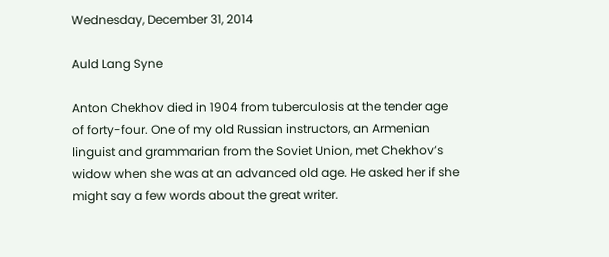Wednesday, December 31, 2014

Auld Lang Syne

Anton Chekhov died in 1904 from tuberculosis at the tender age of forty-four. One of my old Russian instructors, an Armenian linguist and grammarian from the Soviet Union, met Chekhov’s widow when she was at an advanced old age. He asked her if she might say a few words about the great writer.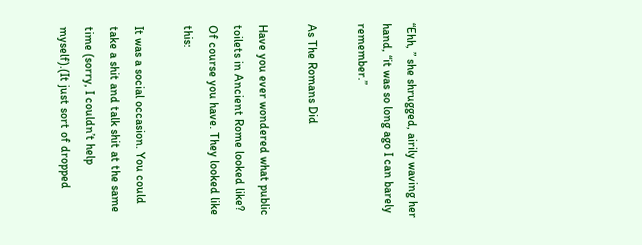“Ehh, ” she shrugged, airily waving her hand, “it was so long ago I can barely remember.”

As The Romans Did

Have you ever wondered what public toilets in Ancient Rome looked like? Of course you have. They looked like this:

It was a social occasion. You could take a shit and talk shit at the same time (sorry, I couldn’t help myself).(It just sort of dropped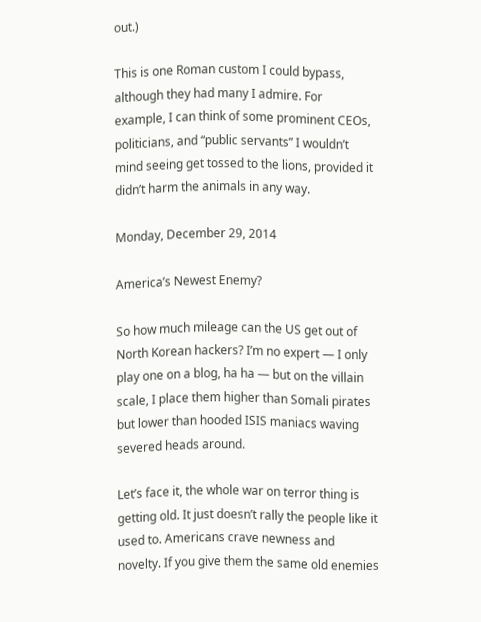out.)

This is one Roman custom I could bypass, although they had many I admire. For example, I can think of some prominent CEOs, politicians, and “public servants” I wouldn’t mind seeing get tossed to the lions, provided it didn’t harm the animals in any way.

Monday, December 29, 2014

America’s Newest Enemy?

So how much mileage can the US get out of North Korean hackers? I’m no expert — I only play one on a blog, ha ha — but on the villain scale, I place them higher than Somali pirates but lower than hooded ISIS maniacs waving severed heads around.

Let’s face it, the whole war on terror thing is getting old. It just doesn’t rally the people like it used to. Americans crave newness and novelty. If you give them the same old enemies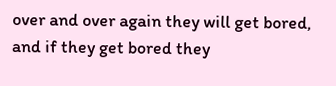over and over again they will get bored, and if they get bored they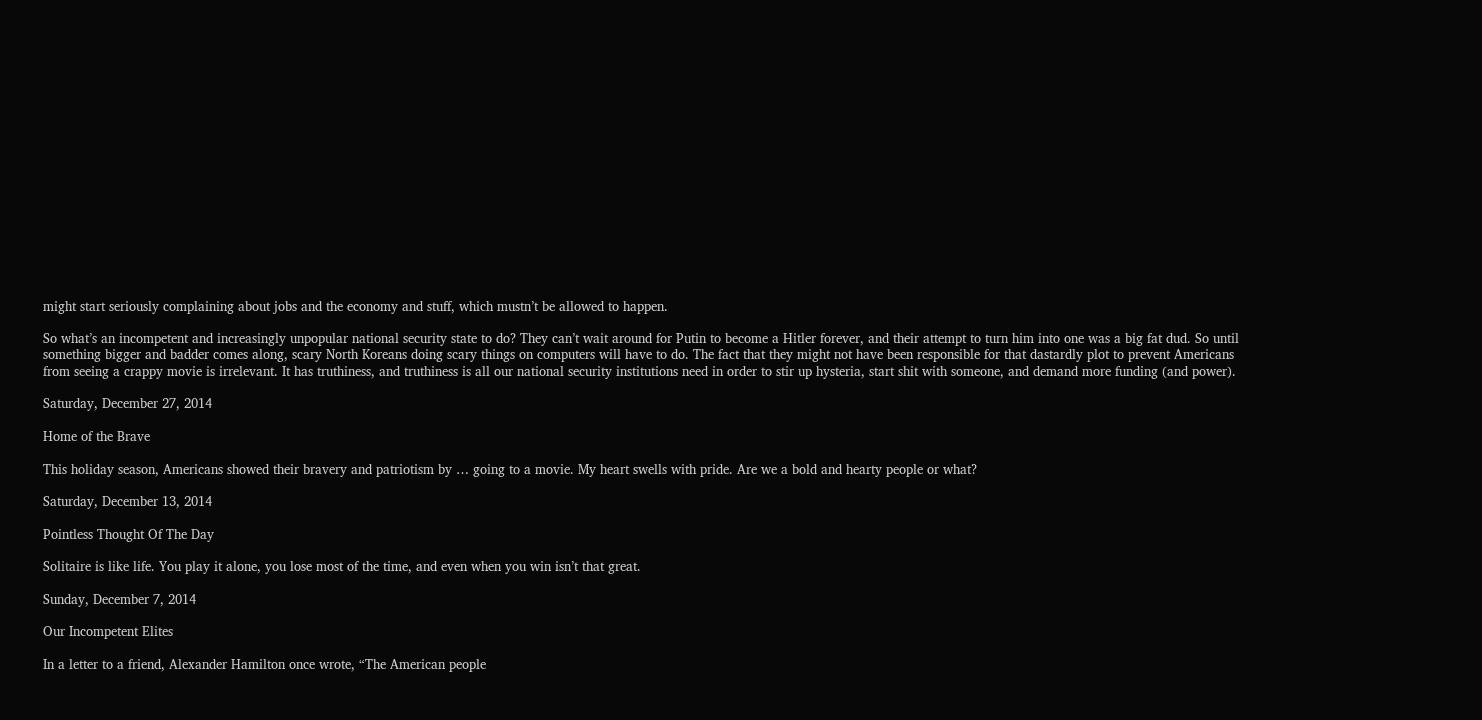might start seriously complaining about jobs and the economy and stuff, which mustn’t be allowed to happen.

So what’s an incompetent and increasingly unpopular national security state to do? They can’t wait around for Putin to become a Hitler forever, and their attempt to turn him into one was a big fat dud. So until something bigger and badder comes along, scary North Koreans doing scary things on computers will have to do. The fact that they might not have been responsible for that dastardly plot to prevent Americans from seeing a crappy movie is irrelevant. It has truthiness, and truthiness is all our national security institutions need in order to stir up hysteria, start shit with someone, and demand more funding (and power).

Saturday, December 27, 2014

Home of the Brave

This holiday season, Americans showed their bravery and patriotism by … going to a movie. My heart swells with pride. Are we a bold and hearty people or what?

Saturday, December 13, 2014

Pointless Thought Of The Day

Solitaire is like life. You play it alone, you lose most of the time, and even when you win isn’t that great.

Sunday, December 7, 2014

Our Incompetent Elites

In a letter to a friend, Alexander Hamilton once wrote, “The American people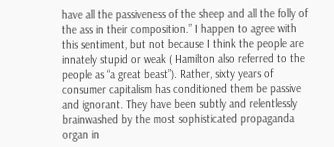have all the passiveness of the sheep and all the folly of the ass in their composition.” I happen to agree with this sentiment, but not because I think the people are innately stupid or weak ( Hamilton also referred to the people as “a great beast”). Rather, sixty years of consumer capitalism has conditioned them be passive and ignorant. They have been subtly and relentlessly brainwashed by the most sophisticated propaganda organ in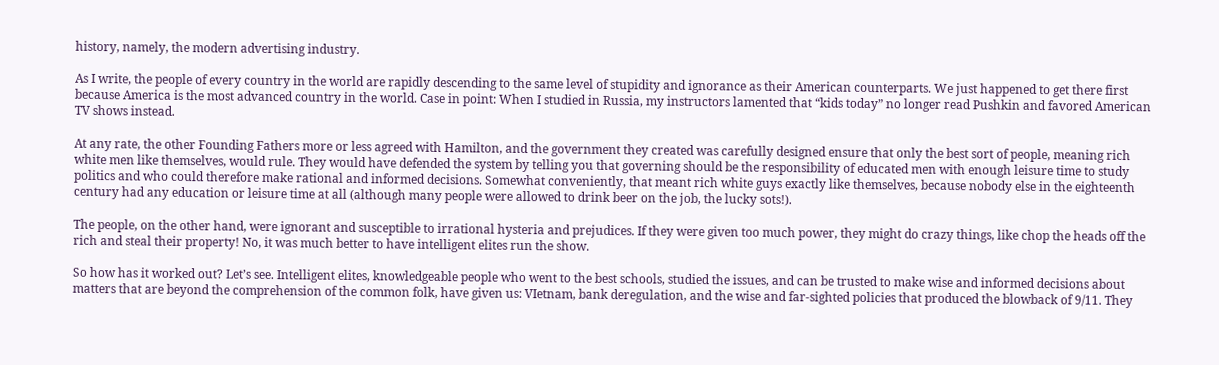history, namely, the modern advertising industry.

As I write, the people of every country in the world are rapidly descending to the same level of stupidity and ignorance as their American counterparts. We just happened to get there first because America is the most advanced country in the world. Case in point: When I studied in Russia, my instructors lamented that “kids today” no longer read Pushkin and favored American TV shows instead.

At any rate, the other Founding Fathers more or less agreed with Hamilton, and the government they created was carefully designed ensure that only the best sort of people, meaning rich white men like themselves, would rule. They would have defended the system by telling you that governing should be the responsibility of educated men with enough leisure time to study politics and who could therefore make rational and informed decisions. Somewhat conveniently, that meant rich white guys exactly like themselves, because nobody else in the eighteenth century had any education or leisure time at all (although many people were allowed to drink beer on the job, the lucky sots!).

The people, on the other hand, were ignorant and susceptible to irrational hysteria and prejudices. If they were given too much power, they might do crazy things, like chop the heads off the rich and steal their property! No, it was much better to have intelligent elites run the show.

So how has it worked out? Let’s see. Intelligent elites, knowledgeable people who went to the best schools, studied the issues, and can be trusted to make wise and informed decisions about matters that are beyond the comprehension of the common folk, have given us: VIetnam, bank deregulation, and the wise and far-sighted policies that produced the blowback of 9/11. They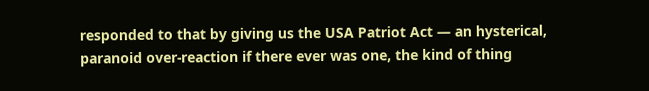responded to that by giving us the USA Patriot Act — an hysterical, paranoid over-reaction if there ever was one, the kind of thing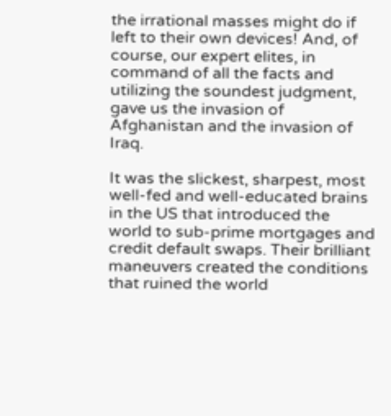the irrational masses might do if left to their own devices! And, of course, our expert elites, in command of all the facts and utilizing the soundest judgment, gave us the invasion of Afghanistan and the invasion of Iraq.

It was the slickest, sharpest, most well-fed and well-educated brains in the US that introduced the world to sub-prime mortgages and credit default swaps. Their brilliant maneuvers created the conditions that ruined the world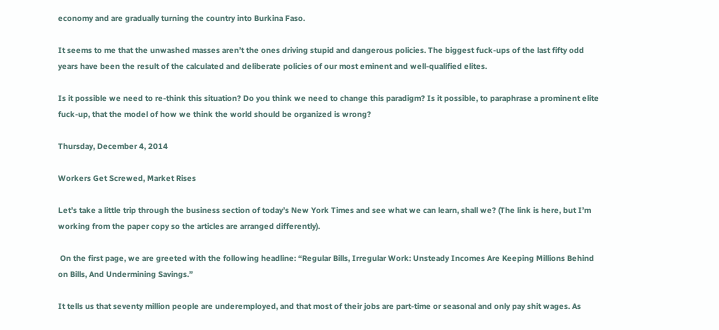economy and are gradually turning the country into Burkina Faso.

It seems to me that the unwashed masses aren’t the ones driving stupid and dangerous policies. The biggest fuck-ups of the last fifty odd years have been the result of the calculated and deliberate policies of our most eminent and well-qualified elites.

Is it possible we need to re-think this situation? Do you think we need to change this paradigm? Is it possible, to paraphrase a prominent elite fuck-up, that the model of how we think the world should be organized is wrong?

Thursday, December 4, 2014

Workers Get Screwed, Market Rises

Let’s take a little trip through the business section of today’s New York Times and see what we can learn, shall we? (The link is here, but I’m working from the paper copy so the articles are arranged differently).

 On the first page, we are greeted with the following headline: “Regular Bills, Irregular Work: Unsteady Incomes Are Keeping Millions Behind on Bills, And Undermining Savings.”

It tells us that seventy million people are underemployed, and that most of their jobs are part-time or seasonal and only pay shit wages. As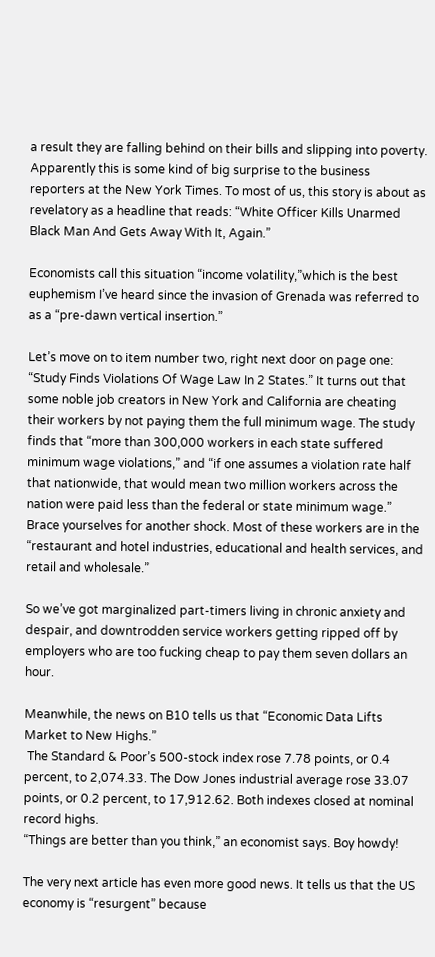a result they are falling behind on their bills and slipping into poverty. Apparently this is some kind of big surprise to the business reporters at the New York Times. To most of us, this story is about as revelatory as a headline that reads: “White Officer Kills Unarmed Black Man And Gets Away With It, Again.”

Economists call this situation “income volatility,”which is the best euphemism I’ve heard since the invasion of Grenada was referred to as a “pre-dawn vertical insertion.”

Let’s move on to item number two, right next door on page one: “Study Finds Violations Of Wage Law In 2 States.” It turns out that some noble job creators in New York and California are cheating their workers by not paying them the full minimum wage. The study finds that “more than 300,000 workers in each state suffered minimum wage violations,” and “if one assumes a violation rate half that nationwide, that would mean two million workers across the nation were paid less than the federal or state minimum wage.” Brace yourselves for another shock. Most of these workers are in the “restaurant and hotel industries, educational and health services, and retail and wholesale.”

So we’ve got marginalized part-timers living in chronic anxiety and despair, and downtrodden service workers getting ripped off by employers who are too fucking cheap to pay them seven dollars an hour.

Meanwhile, the news on B10 tells us that “Economic Data Lifts Market to New Highs.”
 The Standard & Poor’s 500-stock index rose 7.78 points, or 0.4 percent, to 2,074.33. The Dow Jones industrial average rose 33.07 points, or 0.2 percent, to 17,912.62. Both indexes closed at nominal record highs.
“Things are better than you think,” an economist says. Boy howdy!

The very next article has even more good news. It tells us that the US economy is “resurgent” because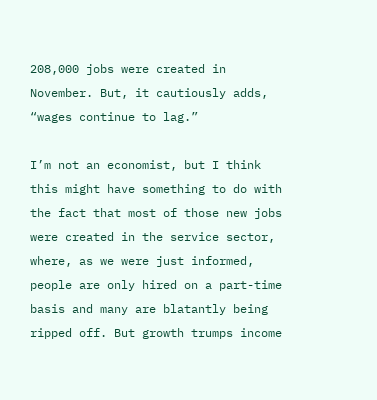208,000 jobs were created in November. But, it cautiously adds, “wages continue to lag.”

I’m not an economist, but I think this might have something to do with the fact that most of those new jobs were created in the service sector, where, as we were just informed, people are only hired on a part-time basis and many are blatantly being ripped off. But growth trumps income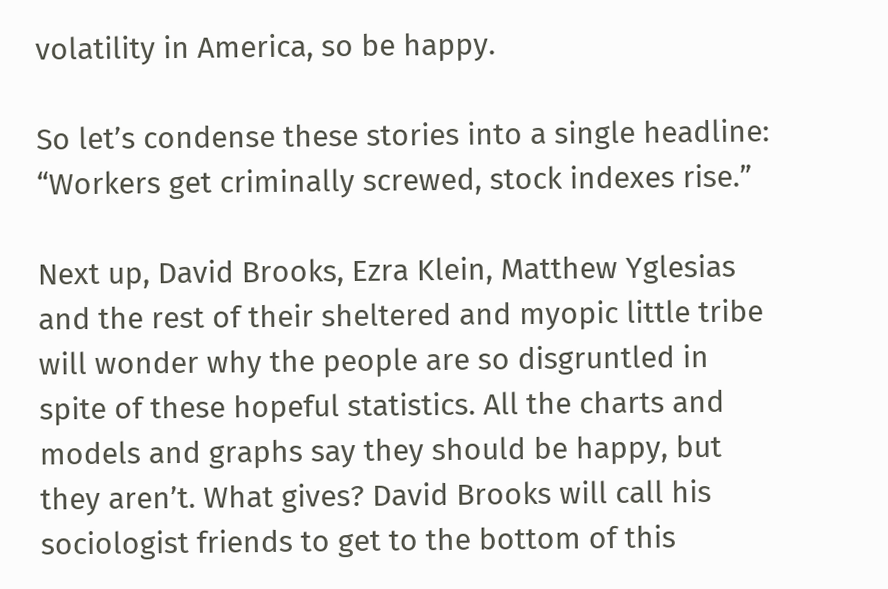volatility in America, so be happy.

So let’s condense these stories into a single headline: “Workers get criminally screwed, stock indexes rise.”

Next up, David Brooks, Ezra Klein, Matthew Yglesias and the rest of their sheltered and myopic little tribe will wonder why the people are so disgruntled in spite of these hopeful statistics. All the charts and models and graphs say they should be happy, but they aren’t. What gives? David Brooks will call his sociologist friends to get to the bottom of this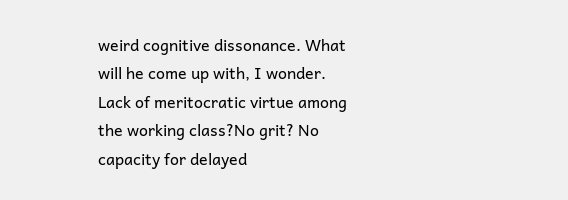weird cognitive dissonance. What will he come up with, I wonder. Lack of meritocratic virtue among the working class?No grit? No capacity for delayed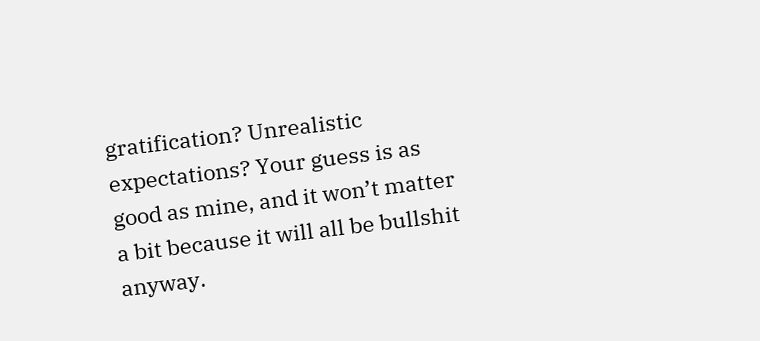gratification? Unrealistic expectations? Your guess is as good as mine, and it won’t matter a bit because it will all be bullshit anyway.